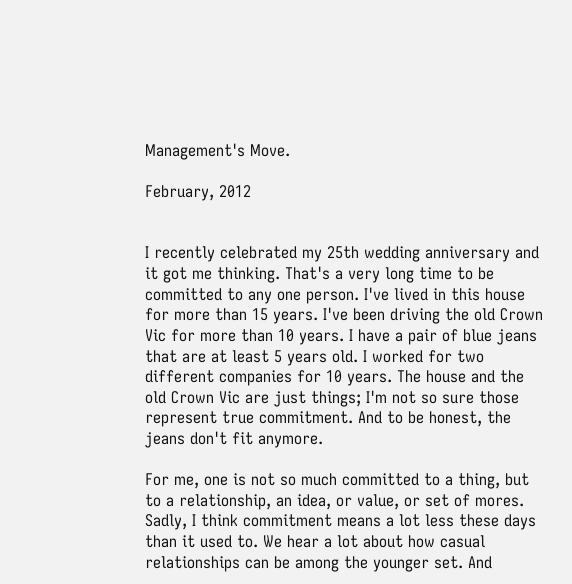Management's Move.

February, 2012


I recently celebrated my 25th wedding anniversary and it got me thinking. That's a very long time to be committed to any one person. I've lived in this house for more than 15 years. I've been driving the old Crown Vic for more than 10 years. I have a pair of blue jeans that are at least 5 years old. I worked for two different companies for 10 years. The house and the old Crown Vic are just things; I'm not so sure those represent true commitment. And to be honest, the jeans don't fit anymore.

For me, one is not so much committed to a thing, but to a relationship, an idea, or value, or set of mores. Sadly, I think commitment means a lot less these days than it used to. We hear a lot about how casual relationships can be among the younger set. And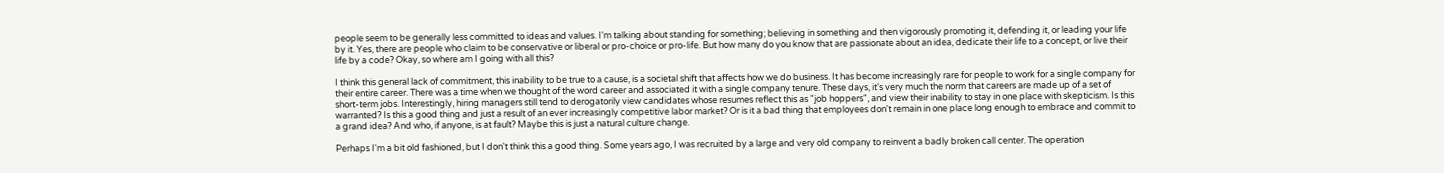people seem to be generally less committed to ideas and values. I'm talking about standing for something; believing in something and then vigorously promoting it, defending it, or leading your life by it. Yes, there are people who claim to be conservative or liberal or pro-choice or pro-life. But how many do you know that are passionate about an idea, dedicate their life to a concept, or live their life by a code? Okay, so where am I going with all this?

I think this general lack of commitment, this inability to be true to a cause, is a societal shift that affects how we do business. It has become increasingly rare for people to work for a single company for their entire career. There was a time when we thought of the word career and associated it with a single company tenure. These days, it's very much the norm that careers are made up of a set of short-term jobs. Interestingly, hiring managers still tend to derogatorily view candidates whose resumes reflect this as "job hoppers", and view their inability to stay in one place with skepticism. Is this warranted? Is this a good thing and just a result of an ever increasingly competitive labor market? Or is it a bad thing that employees don't remain in one place long enough to embrace and commit to a grand idea? And who, if anyone, is at fault? Maybe this is just a natural culture change.

Perhaps I'm a bit old fashioned, but I don't think this a good thing. Some years ago, I was recruited by a large and very old company to reinvent a badly broken call center. The operation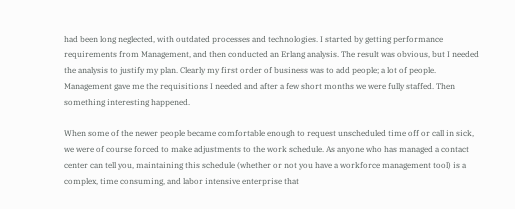had been long neglected, with outdated processes and technologies. I started by getting performance requirements from Management, and then conducted an Erlang analysis. The result was obvious, but I needed the analysis to justify my plan. Clearly my first order of business was to add people; a lot of people. Management gave me the requisitions I needed and after a few short months we were fully staffed. Then something interesting happened.

When some of the newer people became comfortable enough to request unscheduled time off or call in sick, we were of course forced to make adjustments to the work schedule. As anyone who has managed a contact center can tell you, maintaining this schedule (whether or not you have a workforce management tool) is a complex, time consuming, and labor intensive enterprise that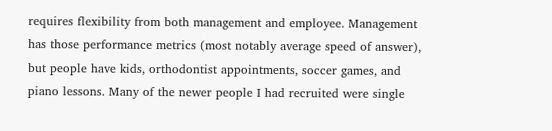requires flexibility from both management and employee. Management has those performance metrics (most notably average speed of answer), but people have kids, orthodontist appointments, soccer games, and piano lessons. Many of the newer people I had recruited were single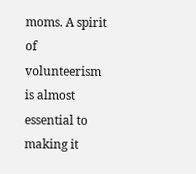moms. A spirit of volunteerism is almost essential to making it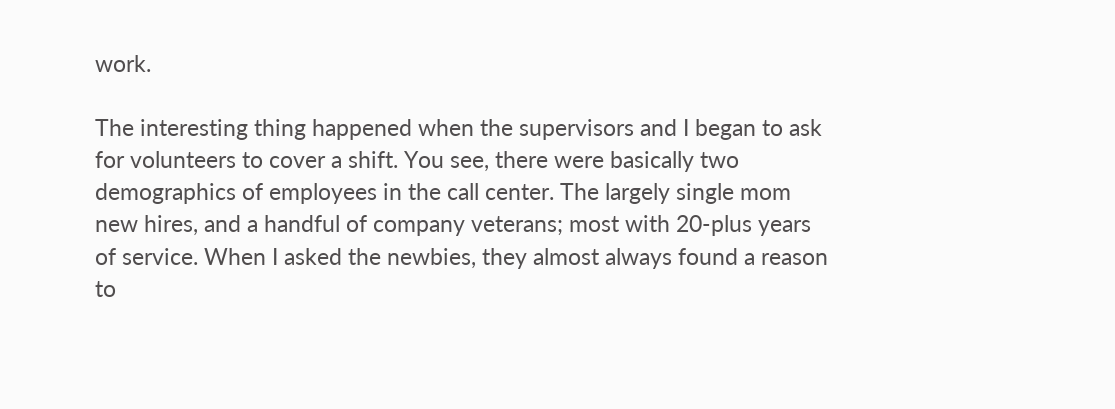work.

The interesting thing happened when the supervisors and I began to ask for volunteers to cover a shift. You see, there were basically two demographics of employees in the call center. The largely single mom new hires, and a handful of company veterans; most with 20-plus years of service. When I asked the newbies, they almost always found a reason to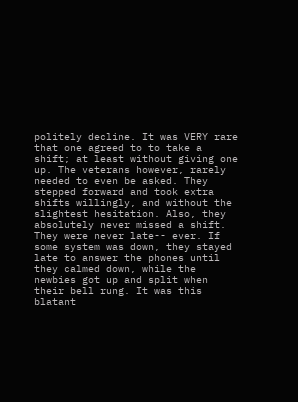politely decline. It was VERY rare that one agreed to to take a shift; at least without giving one up. The veterans however, rarely needed to even be asked. They stepped forward and took extra shifts willingly, and without the slightest hesitation. Also, they absolutely never missed a shift. They were never late-- ever. If some system was down, they stayed late to answer the phones until they calmed down, while the newbies got up and split when their bell rung. It was this blatant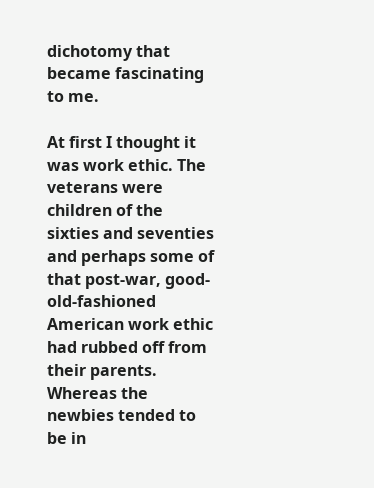dichotomy that became fascinating to me.

At first I thought it was work ethic. The veterans were children of the sixties and seventies and perhaps some of that post-war, good-old-fashioned American work ethic had rubbed off from their parents. Whereas the newbies tended to be in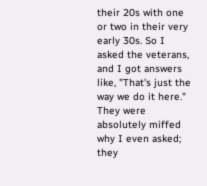their 20s with one or two in their very early 30s. So I asked the veterans, and I got answers like, "That's just the way we do it here." They were absolutely miffed why I even asked; they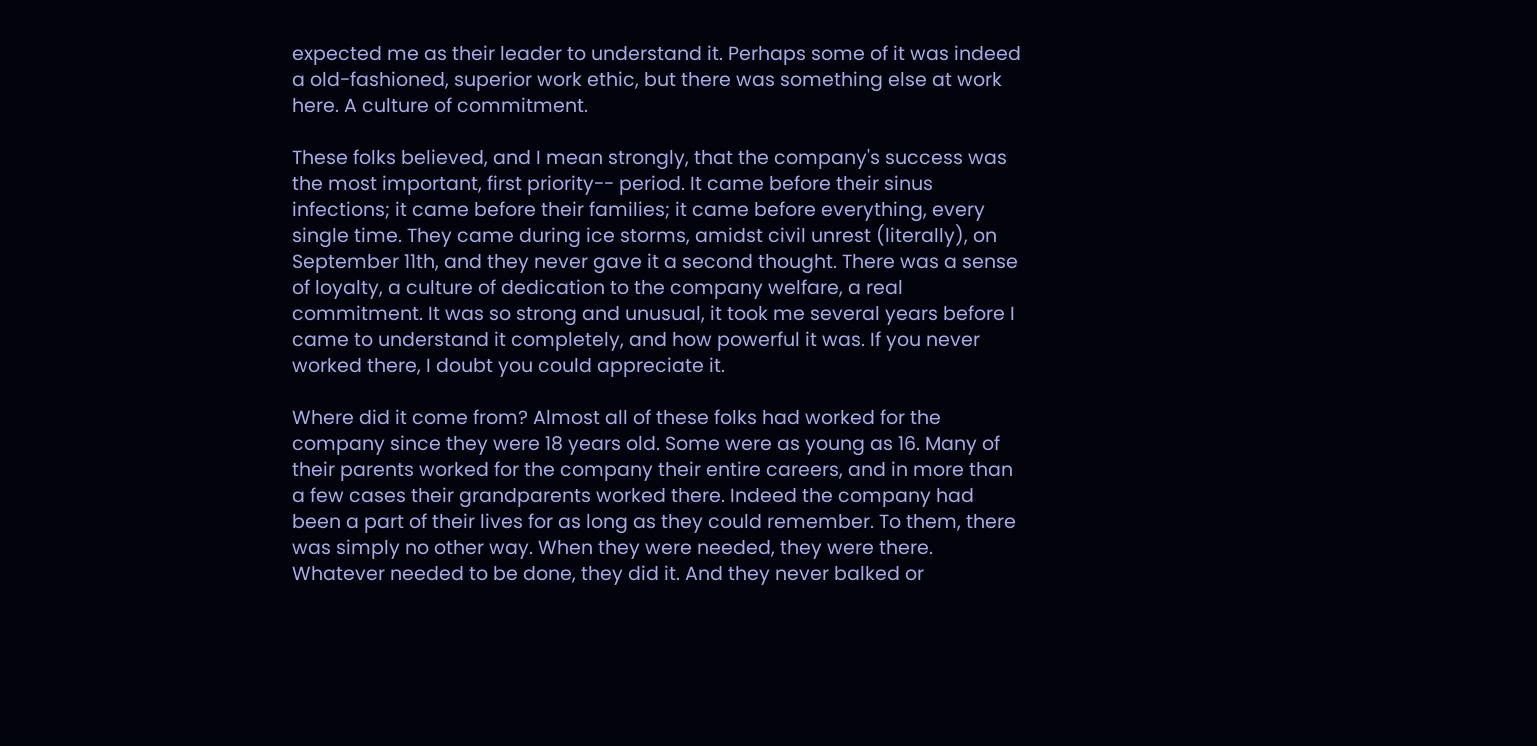expected me as their leader to understand it. Perhaps some of it was indeed a old-fashioned, superior work ethic, but there was something else at work here. A culture of commitment.

These folks believed, and I mean strongly, that the company's success was the most important, first priority-- period. It came before their sinus infections; it came before their families; it came before everything, every single time. They came during ice storms, amidst civil unrest (literally), on September 11th, and they never gave it a second thought. There was a sense of loyalty, a culture of dedication to the company welfare, a real commitment. It was so strong and unusual, it took me several years before I came to understand it completely, and how powerful it was. If you never worked there, I doubt you could appreciate it.

Where did it come from? Almost all of these folks had worked for the company since they were 18 years old. Some were as young as 16. Many of their parents worked for the company their entire careers, and in more than a few cases their grandparents worked there. Indeed the company had been a part of their lives for as long as they could remember. To them, there was simply no other way. When they were needed, they were there. Whatever needed to be done, they did it. And they never balked or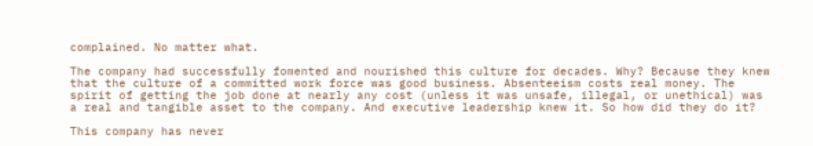complained. No matter what.

The company had successfully fomented and nourished this culture for decades. Why? Because they knew that the culture of a committed work force was good business. Absenteeism costs real money. The spirit of getting the job done at nearly any cost (unless it was unsafe, illegal, or unethical) was a real and tangible asset to the company. And executive leadership knew it. So how did they do it?

This company has never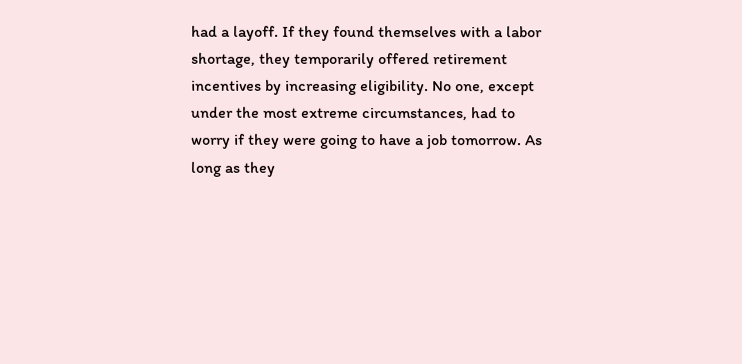had a layoff. If they found themselves with a labor shortage, they temporarily offered retirement incentives by increasing eligibility. No one, except under the most extreme circumstances, had to worry if they were going to have a job tomorrow. As long as they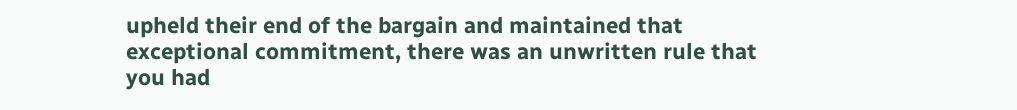upheld their end of the bargain and maintained that exceptional commitment, there was an unwritten rule that you had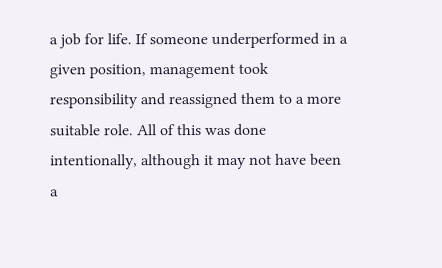a job for life. If someone underperformed in a given position, management took responsibility and reassigned them to a more suitable role. All of this was done intentionally, although it may not have been a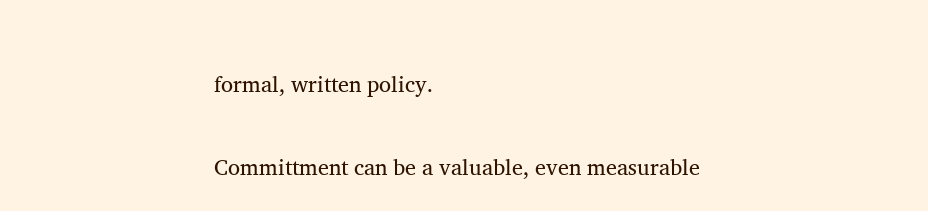formal, written policy.

Committment can be a valuable, even measurable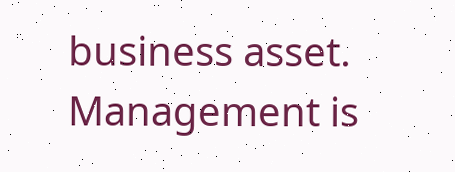business asset. Management is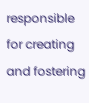responsible for creating and fostering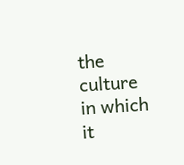the culture in which it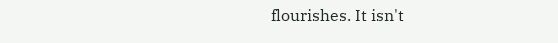flourishes. It isn't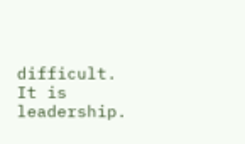difficult. It is leadership.